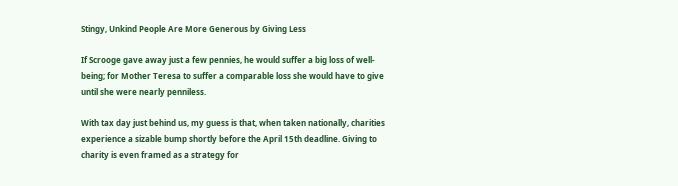Stingy, Unkind People Are More Generous by Giving Less

If Scrooge gave away just a few pennies, he would suffer a big loss of well-being; for Mother Teresa to suffer a comparable loss she would have to give until she were nearly penniless.

With tax day just behind us, my guess is that, when taken nationally, charities experience a sizable bump shortly before the April 15th deadline. Giving to charity is even framed as a strategy for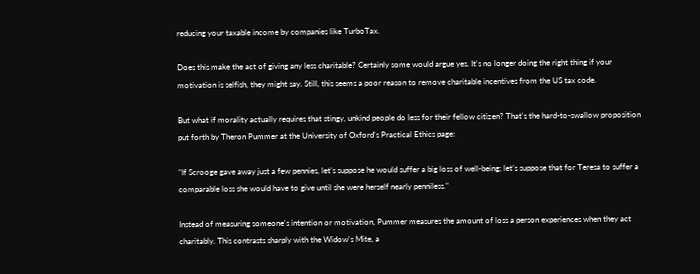reducing your taxable income by companies like TurboTax.

Does this make the act of giving any less charitable? Certainly some would argue yes. It's no longer doing the right thing if your motivation is selfish, they might say. Still, this seems a poor reason to remove charitable incentives from the US tax code.

But what if morality actually requires that stingy, unkind people do less for their fellow citizen? That's the hard-to-swallow proposition put forth by Theron Pummer at the University of Oxford's Practical Ethics page:

"If Scrooge gave away just a few pennies, let’s suppose he would suffer a big loss of well-being; let’s suppose that for Teresa to suffer a comparable loss she would have to give until she were herself nearly penniless."

Instead of measuring someone's intention or motivation, Pummer measures the amount of loss a person experiences when they act charitably. This contrasts sharply with the Widow's Mite, a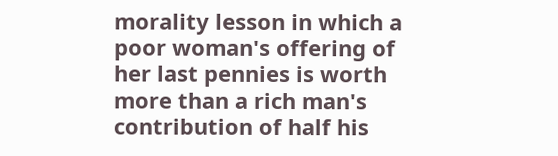morality lesson in which a poor woman's offering of her last pennies is worth more than a rich man's contribution of half his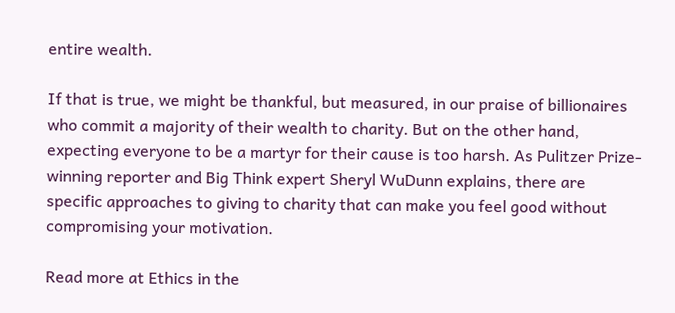entire wealth.

If that is true, we might be thankful, but measured, in our praise of billionaires who commit a majority of their wealth to charity. But on the other hand, expecting everyone to be a martyr for their cause is too harsh. As Pulitzer Prize-winning reporter and Big Think expert Sheryl WuDunn explains, there are specific approaches to giving to charity that can make you feel good without compromising your motivation.

Read more at Ethics in the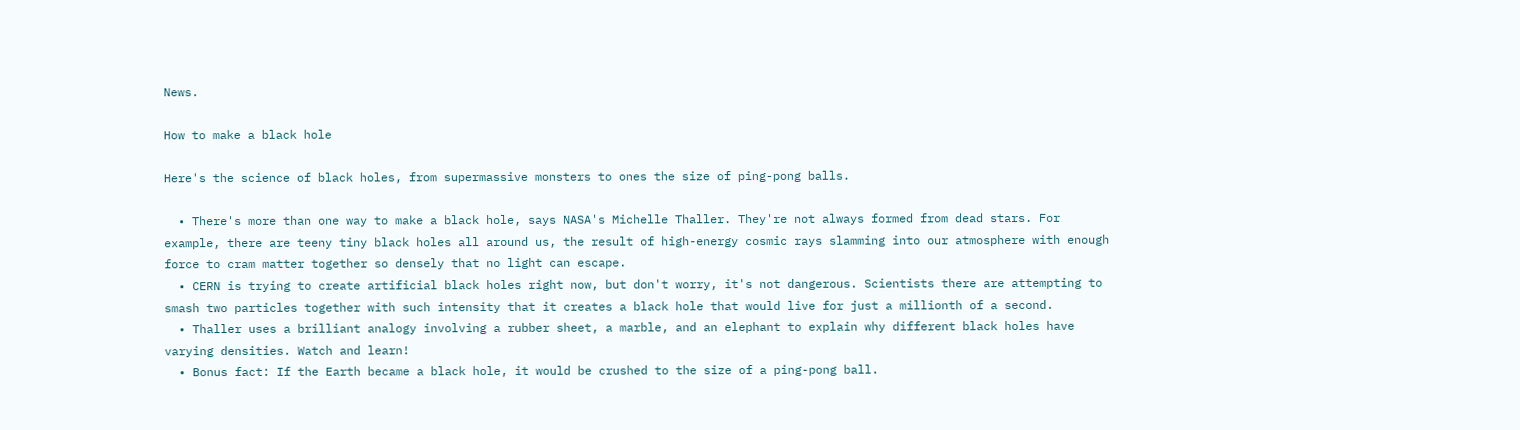News.

How to make a black hole

Here's the science of black holes, from supermassive monsters to ones the size of ping-pong balls.

  • There's more than one way to make a black hole, says NASA's Michelle Thaller. They're not always formed from dead stars. For example, there are teeny tiny black holes all around us, the result of high-energy cosmic rays slamming into our atmosphere with enough force to cram matter together so densely that no light can escape.
  • CERN is trying to create artificial black holes right now, but don't worry, it's not dangerous. Scientists there are attempting to smash two particles together with such intensity that it creates a black hole that would live for just a millionth of a second.
  • Thaller uses a brilliant analogy involving a rubber sheet, a marble, and an elephant to explain why different black holes have varying densities. Watch and learn!
  • Bonus fact: If the Earth became a black hole, it would be crushed to the size of a ping-pong ball.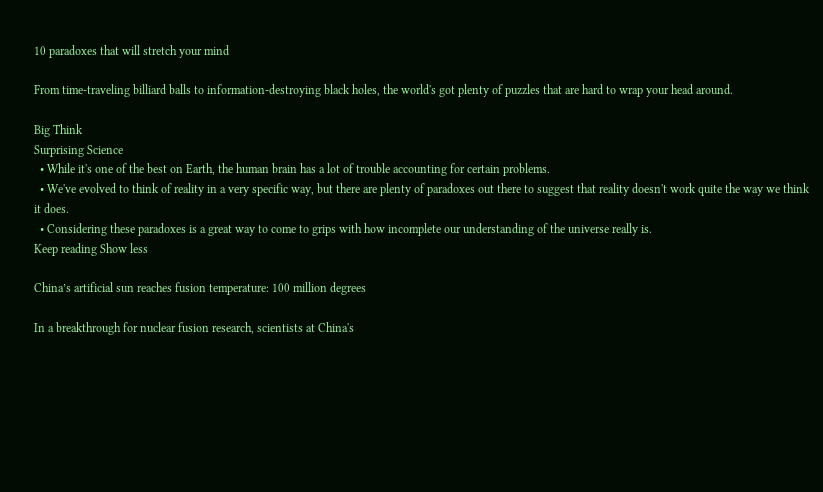10 paradoxes that will stretch your mind

From time-traveling billiard balls to information-destroying black holes, the world's got plenty of puzzles that are hard to wrap your head around.

Big Think
Surprising Science
  • While it's one of the best on Earth, the human brain has a lot of trouble accounting for certain problems.
  • We've evolved to think of reality in a very specific way, but there are plenty of paradoxes out there to suggest that reality doesn't work quite the way we think it does.
  • Considering these paradoxes is a great way to come to grips with how incomplete our understanding of the universe really is.
Keep reading Show less

China’s artificial sun reaches fusion temperature: 100 million degrees

In a breakthrough for nuclear fusion research, scientists at China's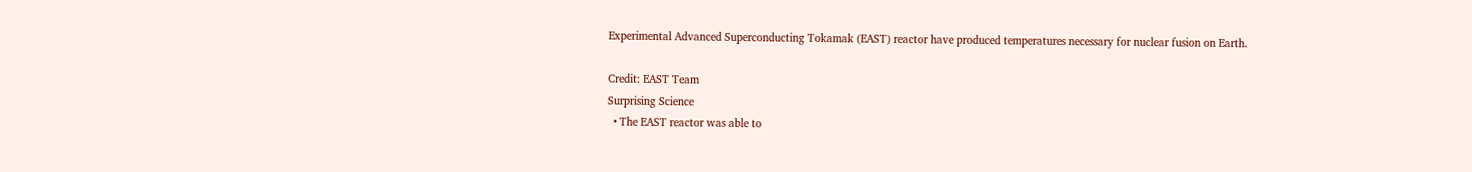Experimental Advanced Superconducting Tokamak (EAST) reactor have produced temperatures necessary for nuclear fusion on Earth.

Credit: EAST Team
Surprising Science
  • The EAST reactor was able to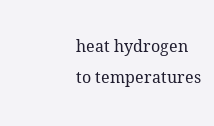heat hydrogen to temperatures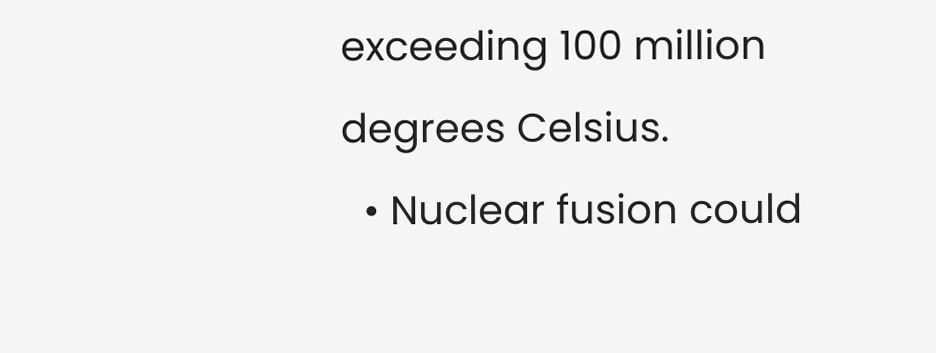exceeding 100 million degrees Celsius.
  • Nuclear fusion could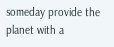someday provide the planet with a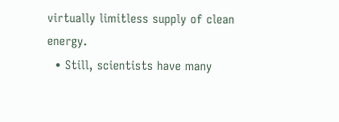virtually limitless supply of clean energy.
  • Still, scientists have many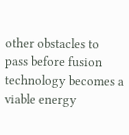other obstacles to pass before fusion technology becomes a viable energy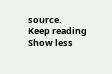source.
Keep reading Show less